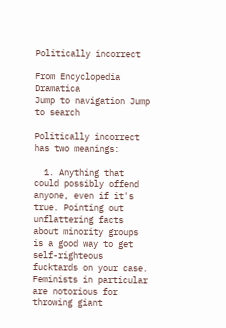Politically incorrect

From Encyclopedia Dramatica
Jump to navigation Jump to search

Politically incorrect has two meanings:

  1. Anything that could possibly offend anyone, even if it's true. Pointing out unflattering facts about minority groups is a good way to get self-righteous fucktards on your case. Feminists in particular are notorious for throwing giant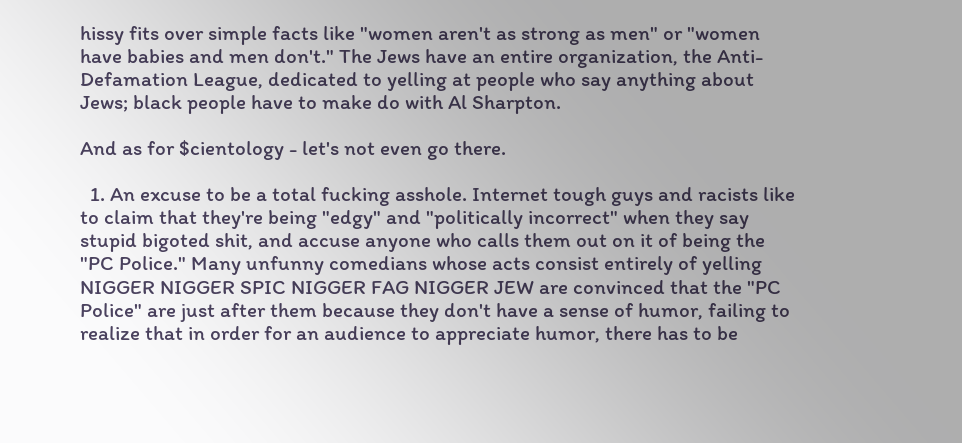hissy fits over simple facts like "women aren't as strong as men" or "women have babies and men don't." The Jews have an entire organization, the Anti-Defamation League, dedicated to yelling at people who say anything about Jews; black people have to make do with Al Sharpton.

And as for $cientology - let's not even go there.

  1. An excuse to be a total fucking asshole. Internet tough guys and racists like to claim that they're being "edgy" and "politically incorrect" when they say stupid bigoted shit, and accuse anyone who calls them out on it of being the "PC Police." Many unfunny comedians whose acts consist entirely of yelling NIGGER NIGGER SPIC NIGGER FAG NIGGER JEW are convinced that the "PC Police" are just after them because they don't have a sense of humor, failing to realize that in order for an audience to appreciate humor, there has to be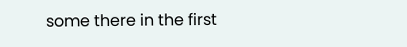some there in the first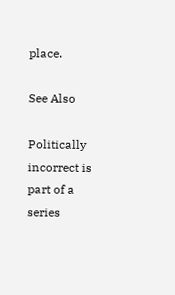place.

See Also

Politically incorrect is part of a series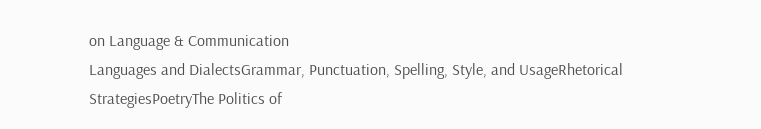on Language & Communication
Languages and DialectsGrammar, Punctuation, Spelling, Style, and UsageRhetorical StrategiesPoetryThe Politics of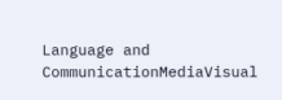Language and CommunicationMediaVisual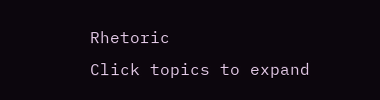Rhetoric
Click topics to expand